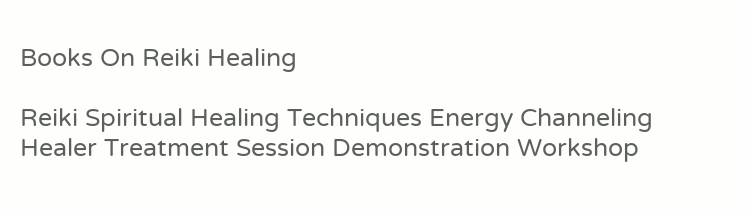Books On Reiki Healing

Reiki Spiritual Healing Techniques Energy Channeling Healer Treatment Session Demonstration Workshop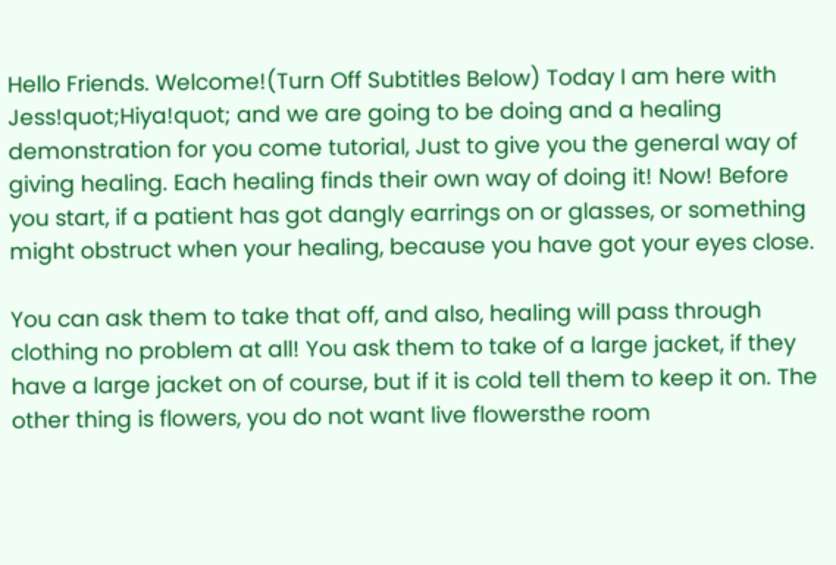Hello Friends. Welcome!(Turn Off Subtitles Below) Today I am here with Jess!quot;Hiya!quot; and we are going to be doing and a healing demonstration for you come tutorial, Just to give you the general way of giving healing. Each healing finds their own way of doing it! Now! Before you start, if a patient has got dangly earrings on or glasses, or something might obstruct when your healing, because you have got your eyes close.

You can ask them to take that off, and also, healing will pass through clothing no problem at all! You ask them to take of a large jacket, if they have a large jacket on of course, but if it is cold tell them to keep it on. The other thing is flowers, you do not want live flowersthe room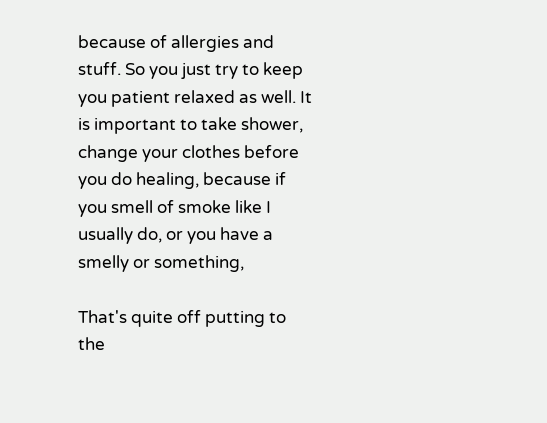because of allergies and stuff. So you just try to keep you patient relaxed as well. It is important to take shower, change your clothes before you do healing, because if you smell of smoke like I usually do, or you have a smelly or something,

That's quite off putting to the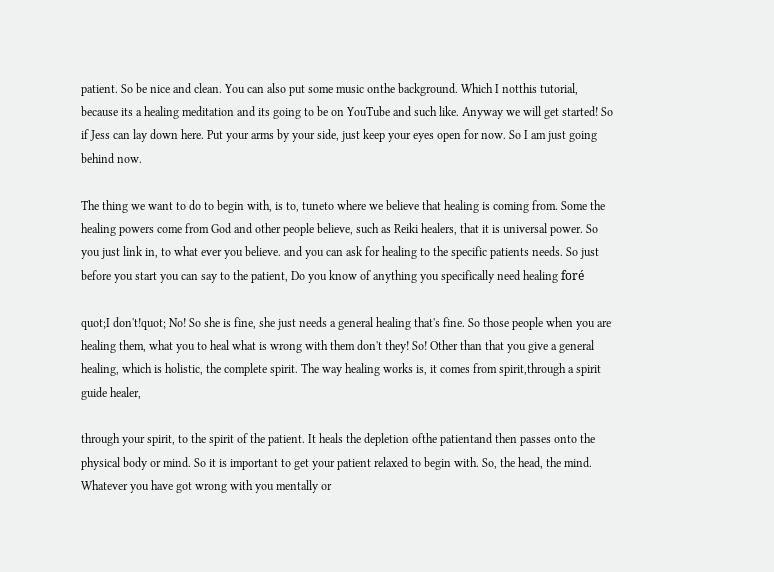patient. So be nice and clean. You can also put some music onthe background. Which I notthis tutorial, because its a healing meditation and its going to be on YouTube and such like. Anyway we will get started! So if Jess can lay down here. Put your arms by your side, just keep your eyes open for now. So I am just going behind now.

The thing we want to do to begin with, is to, tuneto where we believe that healing is coming from. Some the healing powers come from God and other people believe, such as Reiki healers, that it is universal power. So you just link in, to what ever you believe. and you can ask for healing to the specific patients needs. So just before you start you can say to the patient, Do you know of anything you specifically need healing foré

quot;I don't!quot; No! So she is fine, she just needs a general healing that's fine. So those people when you are healing them, what you to heal what is wrong with them don't they! So! Other than that you give a general healing, which is holistic, the complete spirit. The way healing works is, it comes from spirit,through a spirit guide healer,

through your spirit, to the spirit of the patient. It heals the depletion ofthe patientand then passes onto the physical body or mind. So it is important to get your patient relaxed to begin with. So, the head, the mind. Whatever you have got wrong with you mentally or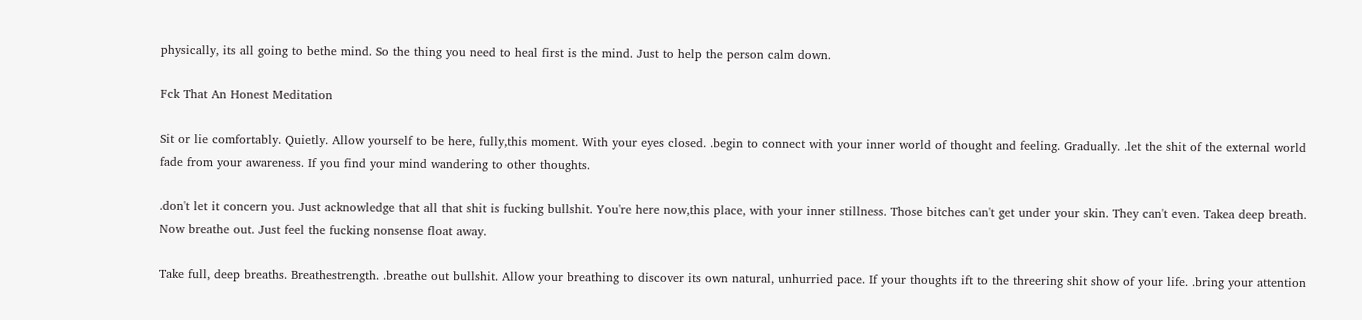physically, its all going to bethe mind. So the thing you need to heal first is the mind. Just to help the person calm down.

Fck That An Honest Meditation

Sit or lie comfortably. Quietly. Allow yourself to be here, fully,this moment. With your eyes closed. .begin to connect with your inner world of thought and feeling. Gradually. .let the shit of the external world fade from your awareness. If you find your mind wandering to other thoughts.

.don't let it concern you. Just acknowledge that all that shit is fucking bullshit. You're here now,this place, with your inner stillness. Those bitches can't get under your skin. They can't even. Takea deep breath. Now breathe out. Just feel the fucking nonsense float away.

Take full, deep breaths. Breathestrength. .breathe out bullshit. Allow your breathing to discover its own natural, unhurried pace. If your thoughts ift to the threering shit show of your life. .bring your attention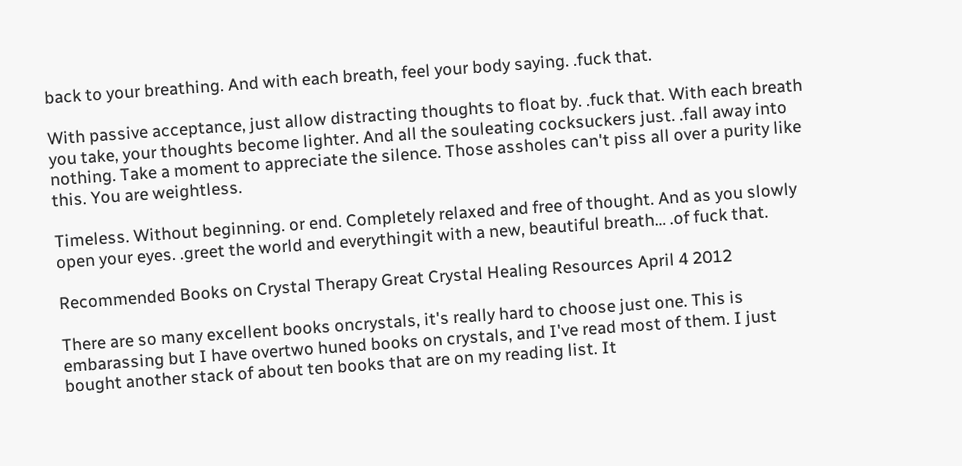back to your breathing. And with each breath, feel your body saying. .fuck that.

With passive acceptance, just allow distracting thoughts to float by. .fuck that. With each breath you take, your thoughts become lighter. And all the souleating cocksuckers just. .fall away into nothing. Take a moment to appreciate the silence. Those assholes can't piss all over a purity like this. You are weightless.

Timeless. Without beginning. or end. Completely relaxed and free of thought. And as you slowly open your eyes. .greet the world and everythingit with a new, beautiful breath… .of fuck that.

Recommended Books on Crystal Therapy Great Crystal Healing Resources April 4 2012

There are so many excellent books oncrystals, it's really hard to choose just one. This is embarassing but I have overtwo huned books on crystals, and I've read most of them. I just bought another stack of about ten books that are on my reading list. It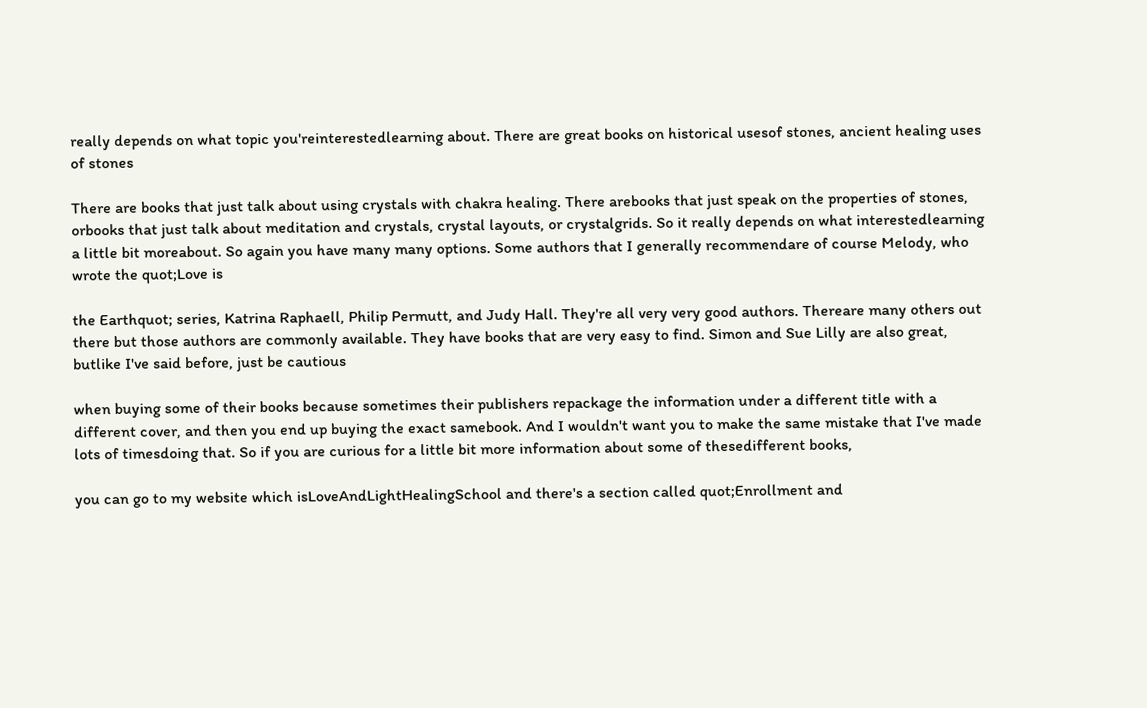really depends on what topic you'reinterestedlearning about. There are great books on historical usesof stones, ancient healing uses of stones

There are books that just talk about using crystals with chakra healing. There arebooks that just speak on the properties of stones, orbooks that just talk about meditation and crystals, crystal layouts, or crystalgrids. So it really depends on what interestedlearning a little bit moreabout. So again you have many many options. Some authors that I generally recommendare of course Melody, who wrote the quot;Love is

the Earthquot; series, Katrina Raphaell, Philip Permutt, and Judy Hall. They're all very very good authors. Thereare many others out there but those authors are commonly available. They have books that are very easy to find. Simon and Sue Lilly are also great, butlike I've said before, just be cautious

when buying some of their books because sometimes their publishers repackage the information under a different title with a different cover, and then you end up buying the exact samebook. And I wouldn't want you to make the same mistake that I've made lots of timesdoing that. So if you are curious for a little bit more information about some of thesedifferent books,

you can go to my website which isLoveAndLightHealingSchool and there's a section called quot;Enrollment and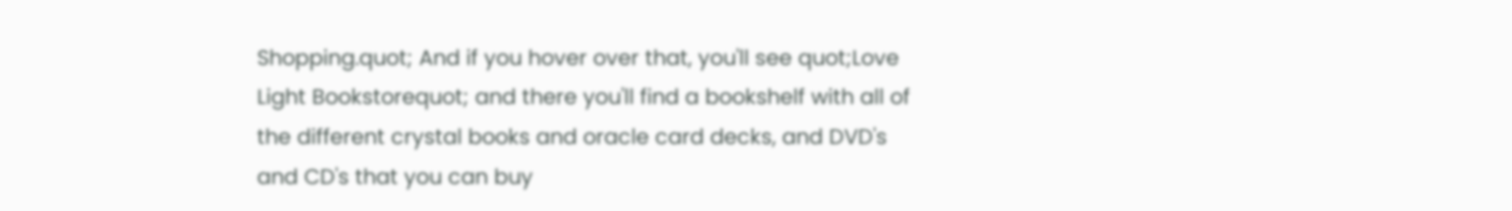Shopping.quot; And if you hover over that, you'll see quot;Love Light Bookstorequot; and there you'll find a bookshelf with all of the different crystal books and oracle card decks, and DVD's and CD's that you can buy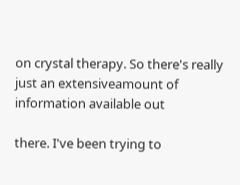on crystal therapy. So there's really just an extensiveamount of information available out

there. I've been trying to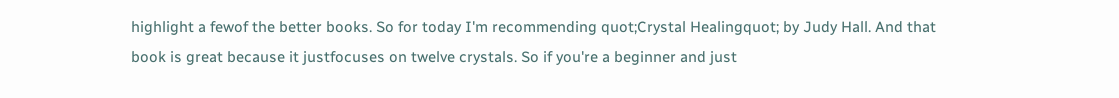highlight a fewof the better books. So for today I'm recommending quot;Crystal Healingquot; by Judy Hall. And that book is great because it justfocuses on twelve crystals. So if you're a beginner and just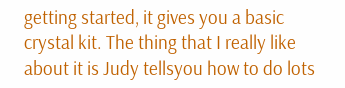getting started, it gives you a basic crystal kit. The thing that I really like about it is Judy tellsyou how to do lots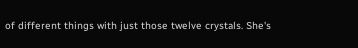of different things with just those twelve crystals. She's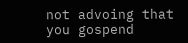not advoing that you gospend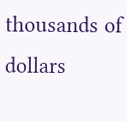thousands of dollars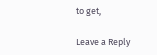to get,

Leave a Reply